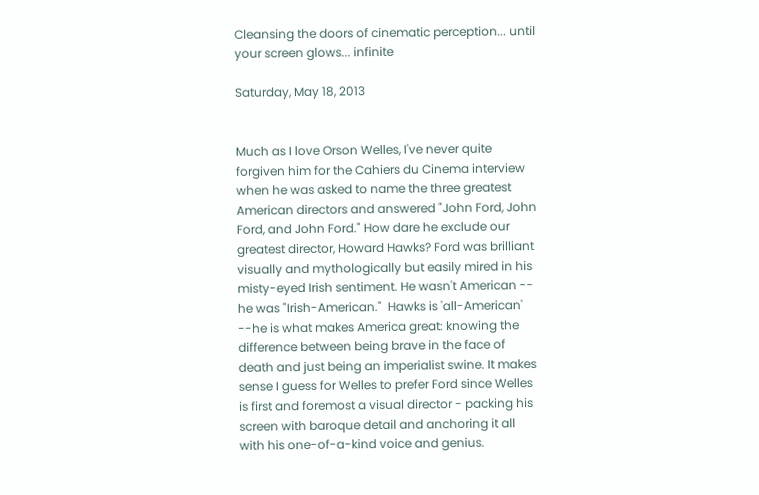Cleansing the doors of cinematic perception... until your screen glows... infinite

Saturday, May 18, 2013


Much as I love Orson Welles, I've never quite forgiven him for the Cahiers du Cinema interview when he was asked to name the three greatest American directors and answered "John Ford, John Ford, and John Ford." How dare he exclude our greatest director, Howard Hawks? Ford was brilliant visually and mythologically but easily mired in his misty-eyed Irish sentiment. He wasn't American -- he was "Irish-American."  Hawks is 'all-American' --he is what makes America great: knowing the difference between being brave in the face of death and just being an imperialist swine. It makes sense I guess for Welles to prefer Ford since Welles is first and foremost a visual director - packing his screen with baroque detail and anchoring it all with his one-of-a-kind voice and genius.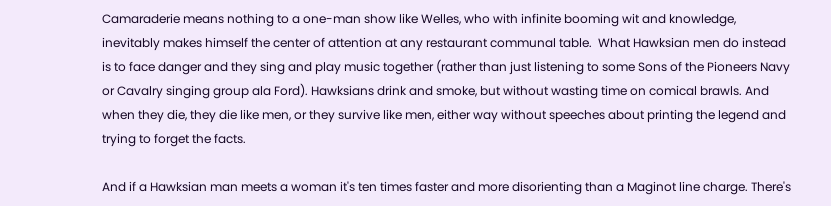Camaraderie means nothing to a one-man show like Welles, who with infinite booming wit and knowledge, inevitably makes himself the center of attention at any restaurant communal table.  What Hawksian men do instead is to face danger and they sing and play music together (rather than just listening to some Sons of the Pioneers Navy or Cavalry singing group ala Ford). Hawksians drink and smoke, but without wasting time on comical brawls. And when they die, they die like men, or they survive like men, either way without speeches about printing the legend and trying to forget the facts.

And if a Hawksian man meets a woman it's ten times faster and more disorienting than a Maginot line charge. There's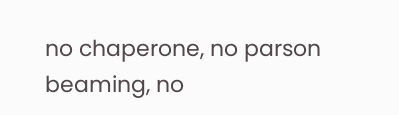no chaperone, no parson beaming, no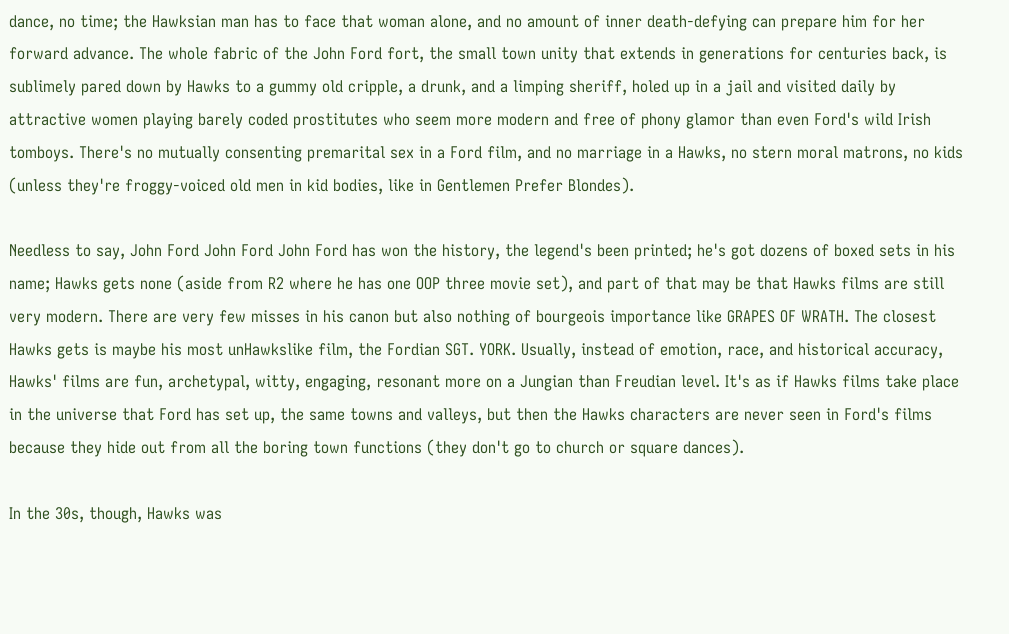dance, no time; the Hawksian man has to face that woman alone, and no amount of inner death-defying can prepare him for her forward advance. The whole fabric of the John Ford fort, the small town unity that extends in generations for centuries back, is sublimely pared down by Hawks to a gummy old cripple, a drunk, and a limping sheriff, holed up in a jail and visited daily by attractive women playing barely coded prostitutes who seem more modern and free of phony glamor than even Ford's wild Irish tomboys. There's no mutually consenting premarital sex in a Ford film, and no marriage in a Hawks, no stern moral matrons, no kids (unless they're froggy-voiced old men in kid bodies, like in Gentlemen Prefer Blondes).

Needless to say, John Ford John Ford John Ford has won the history, the legend's been printed; he's got dozens of boxed sets in his name; Hawks gets none (aside from R2 where he has one OOP three movie set), and part of that may be that Hawks films are still very modern. There are very few misses in his canon but also nothing of bourgeois importance like GRAPES OF WRATH. The closest Hawks gets is maybe his most unHawkslike film, the Fordian SGT. YORK. Usually, instead of emotion, race, and historical accuracy, Hawks' films are fun, archetypal, witty, engaging, resonant more on a Jungian than Freudian level. It's as if Hawks films take place in the universe that Ford has set up, the same towns and valleys, but then the Hawks characters are never seen in Ford's films because they hide out from all the boring town functions (they don't go to church or square dances).

In the 30s, though, Hawks was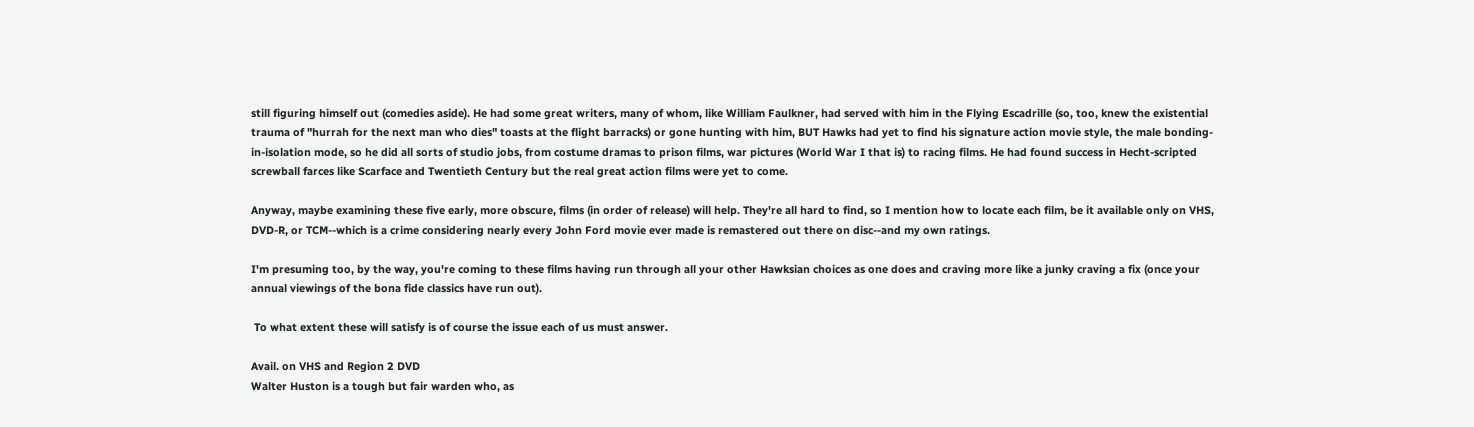still figuring himself out (comedies aside). He had some great writers, many of whom, like William Faulkner, had served with him in the Flying Escadrille (so, too, knew the existential trauma of "hurrah for the next man who dies" toasts at the flight barracks) or gone hunting with him, BUT Hawks had yet to find his signature action movie style, the male bonding-in-isolation mode, so he did all sorts of studio jobs, from costume dramas to prison films, war pictures (World War I that is) to racing films. He had found success in Hecht-scripted screwball farces like Scarface and Twentieth Century but the real great action films were yet to come.

Anyway, maybe examining these five early, more obscure, films (in order of release) will help. They're all hard to find, so I mention how to locate each film, be it available only on VHS, DVD-R, or TCM--which is a crime considering nearly every John Ford movie ever made is remastered out there on disc--and my own ratings.

I'm presuming too, by the way, you're coming to these films having run through all your other Hawksian choices as one does and craving more like a junky craving a fix (once your annual viewings of the bona fide classics have run out).

 To what extent these will satisfy is of course the issue each of us must answer.

Avail. on VHS and Region 2 DVD
Walter Huston is a tough but fair warden who, as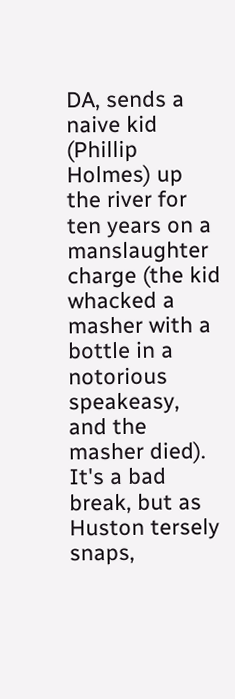DA, sends a naive kid (Phillip Holmes) up the river for ten years on a manslaughter charge (the kid whacked a masher with a bottle in a notorious speakeasy, and the masher died). It's a bad break, but as Huston tersely snaps,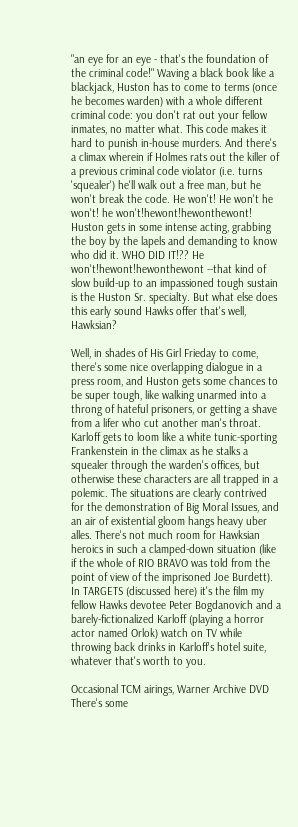"an eye for an eye - that's the foundation of the criminal code!" Waving a black book like a blackjack, Huston has to come to terms (once he becomes warden) with a whole different criminal code: you don't rat out your fellow inmates, no matter what. This code makes it hard to punish in-house murders. And there's a climax wherein if Holmes rats out the killer of a previous criminal code violator (i.e. turns 'squealer') he'll walk out a free man, but he won't break the code. He won't! He won't he won't! he won't!hewont!hewonthewont! Huston gets in some intense acting, grabbing the boy by the lapels and demanding to know who did it. WHO DID IT!?? He won't!hewont!hewonthewont --that kind of slow build-up to an impassioned tough sustain is the Huston Sr. specialty. But what else does this early sound Hawks offer that's well, Hawksian?

Well, in shades of His Girl Frieday to come, there's some nice overlapping dialogue in a press room, and Huston gets some chances to be super tough, like walking unarmed into a throng of hateful prisoners, or getting a shave from a lifer who cut another man's throat.  Karloff gets to loom like a white tunic-sporting Frankenstein in the climax as he stalks a squealer through the warden's offices, but otherwise these characters are all trapped in a polemic. The situations are clearly contrived for the demonstration of Big Moral Issues, and an air of existential gloom hangs heavy uber alles. There's not much room for Hawksian heroics in such a clamped-down situation (like if the whole of RIO BRAVO was told from the point of view of the imprisoned Joe Burdett).  In TARGETS (discussed here) it's the film my fellow Hawks devotee Peter Bogdanovich and a barely-fictionalized Karloff (playing a horror actor named Orlok) watch on TV while throwing back drinks in Karloff's hotel suite, whatever that's worth to you.

Occasional TCM airings, Warner Archive DVD
There's some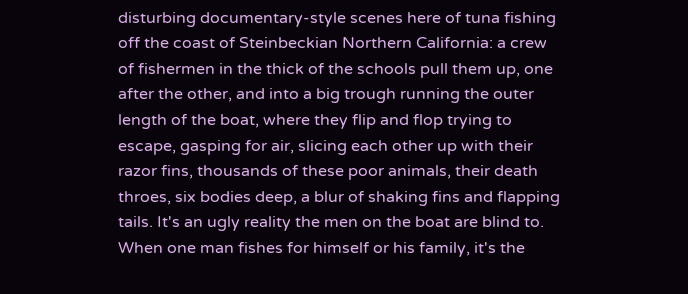disturbing documentary-style scenes here of tuna fishing off the coast of Steinbeckian Northern California: a crew of fishermen in the thick of the schools pull them up, one after the other, and into a big trough running the outer length of the boat, where they flip and flop trying to escape, gasping for air, slicing each other up with their razor fins, thousands of these poor animals, their death throes, six bodies deep, a blur of shaking fins and flapping tails. It's an ugly reality the men on the boat are blind to. When one man fishes for himself or his family, it's the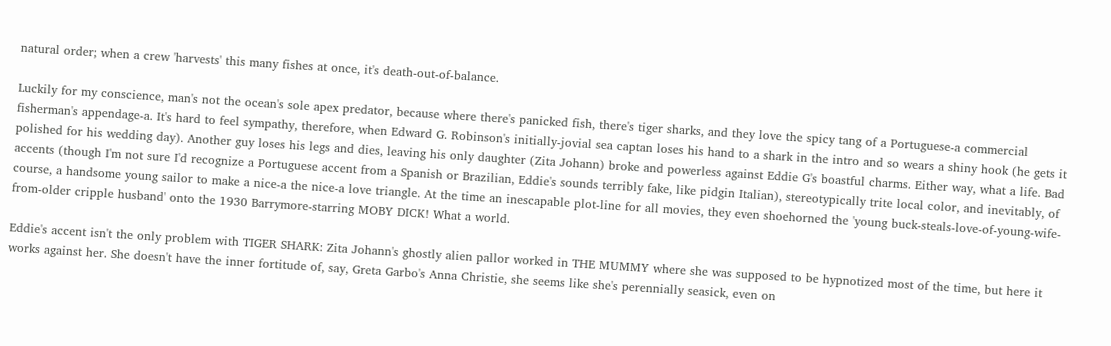natural order; when a crew 'harvests' this many fishes at once, it's death-out-of-balance.

Luckily for my conscience, man's not the ocean's sole apex predator, because where there's panicked fish, there's tiger sharks, and they love the spicy tang of a Portuguese-a commercial fisherman's appendage-a. It's hard to feel sympathy, therefore, when Edward G. Robinson's initially-jovial sea captan loses his hand to a shark in the intro and so wears a shiny hook (he gets it polished for his wedding day). Another guy loses his legs and dies, leaving his only daughter (Zita Johann) broke and powerless against Eddie G's boastful charms. Either way, what a life. Bad accents (though I'm not sure I'd recognize a Portuguese accent from a Spanish or Brazilian, Eddie's sounds terribly fake, like pidgin Italian), stereotypically trite local color, and inevitably, of course, a handsome young sailor to make a nice-a the nice-a love triangle. At the time an inescapable plot-line for all movies, they even shoehorned the 'young buck-steals-love-of-young-wife-from-older cripple husband' onto the 1930 Barrymore-starring MOBY DICK! What a world.

Eddie's accent isn't the only problem with TIGER SHARK: Zita Johann's ghostly alien pallor worked in THE MUMMY where she was supposed to be hypnotized most of the time, but here it works against her. She doesn't have the inner fortitude of, say, Greta Garbo's Anna Christie, she seems like she's perennially seasick, even on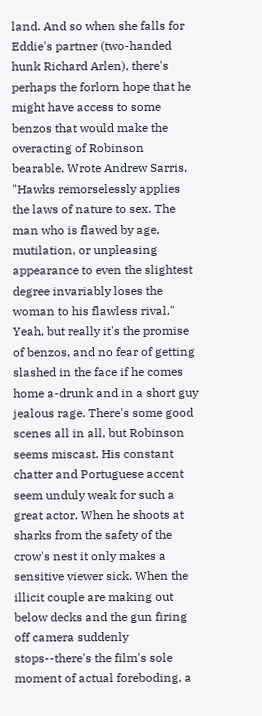land. And so when she falls for Eddie's partner (two-handed hunk Richard Arlen), there's perhaps the forlorn hope that he might have access to some benzos that would make the overacting of Robinson bearable. Wrote Andrew Sarris, "Hawks remorselessly applies the laws of nature to sex. The man who is flawed by age, mutilation, or unpleasing appearance to even the slightest degree invariably loses the woman to his flawless rival." Yeah, but really it's the promise of benzos, and no fear of getting slashed in the face if he comes home a-drunk and in a short guy jealous rage. There's some good scenes all in all, but Robinson seems miscast. His constant chatter and Portuguese accent seem unduly weak for such a great actor. When he shoots at sharks from the safety of the crow's nest it only makes a sensitive viewer sick. When the illicit couple are making out below decks and the gun firing off camera suddenly stops--there's the film's sole moment of actual foreboding, a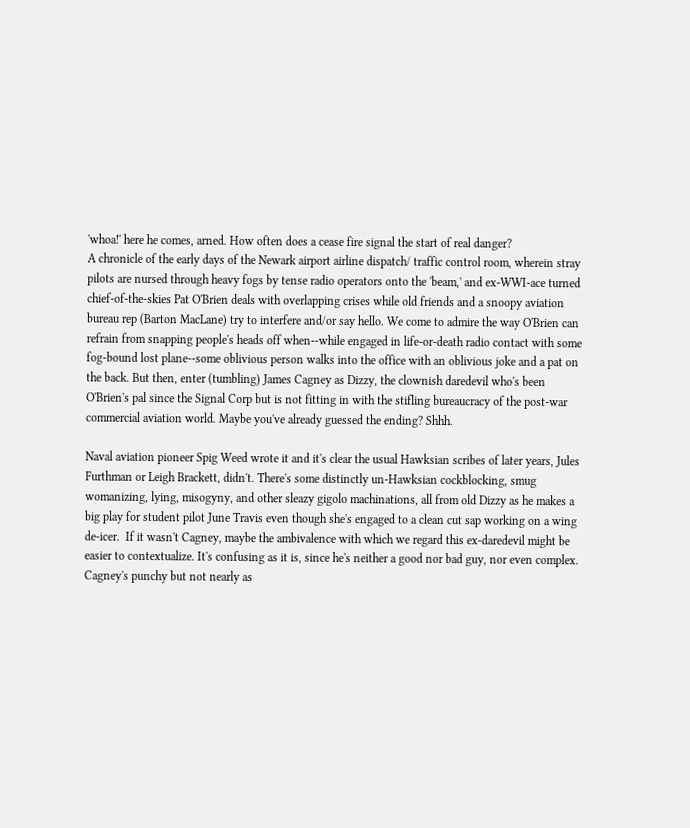'whoa!' here he comes, arned. How often does a cease fire signal the start of real danger?
A chronicle of the early days of the Newark airport airline dispatch/ traffic control room, wherein stray pilots are nursed through heavy fogs by tense radio operators onto the 'beam,' and ex-WWI-ace turned chief-of-the-skies Pat O'Brien deals with overlapping crises while old friends and a snoopy aviation bureau rep (Barton MacLane) try to interfere and/or say hello. We come to admire the way O'Brien can refrain from snapping people's heads off when--while engaged in life-or-death radio contact with some fog-bound lost plane--some oblivious person walks into the office with an oblivious joke and a pat on the back. But then, enter (tumbling) James Cagney as Dizzy, the clownish daredevil who's been O'Brien's pal since the Signal Corp but is not fitting in with the stifling bureaucracy of the post-war commercial aviation world. Maybe you've already guessed the ending? Shhh.

Naval aviation pioneer Spig Weed wrote it and it's clear the usual Hawksian scribes of later years, Jules Furthman or Leigh Brackett, didn't. There's some distinctly un-Hawksian cockblocking, smug womanizing, lying, misogyny, and other sleazy gigolo machinations, all from old Dizzy as he makes a big play for student pilot June Travis even though she's engaged to a clean cut sap working on a wing de-icer.  If it wasn't Cagney, maybe the ambivalence with which we regard this ex-daredevil might be easier to contextualize. It's confusing as it is, since he's neither a good nor bad guy, nor even complex. Cagney's punchy but not nearly as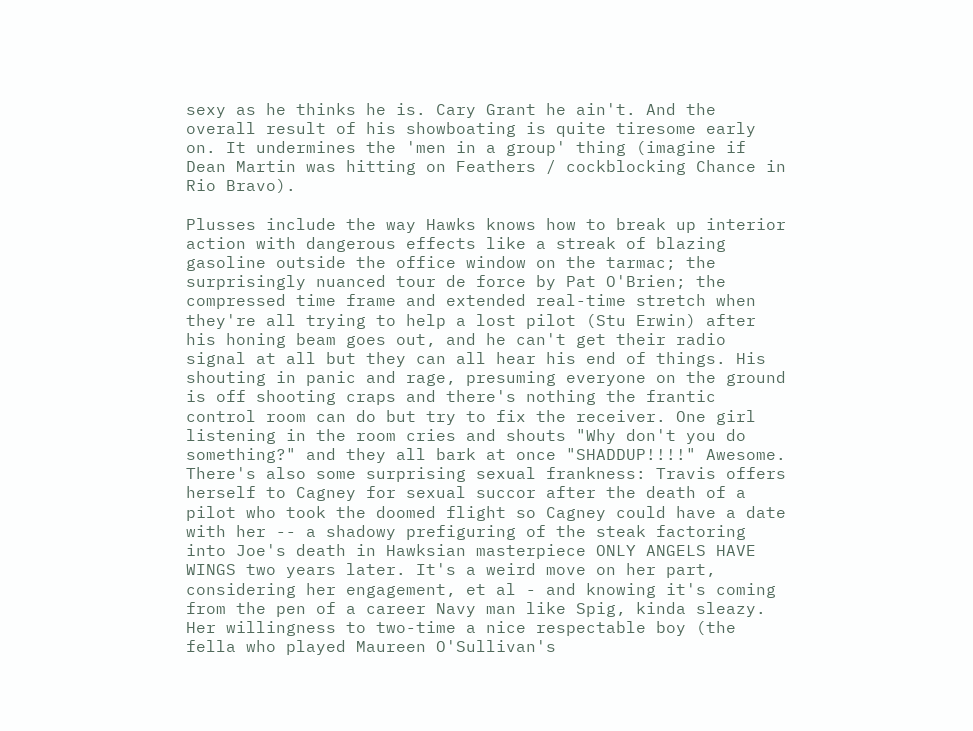sexy as he thinks he is. Cary Grant he ain't. And the overall result of his showboating is quite tiresome early on. It undermines the 'men in a group' thing (imagine if Dean Martin was hitting on Feathers / cockblocking Chance in Rio Bravo).

Plusses include the way Hawks knows how to break up interior action with dangerous effects like a streak of blazing gasoline outside the office window on the tarmac; the surprisingly nuanced tour de force by Pat O'Brien; the compressed time frame and extended real-time stretch when they're all trying to help a lost pilot (Stu Erwin) after his honing beam goes out, and he can't get their radio signal at all but they can all hear his end of things. His shouting in panic and rage, presuming everyone on the ground is off shooting craps and there's nothing the frantic control room can do but try to fix the receiver. One girl listening in the room cries and shouts "Why don't you do something?" and they all bark at once "SHADDUP!!!!" Awesome. There's also some surprising sexual frankness: Travis offers herself to Cagney for sexual succor after the death of a pilot who took the doomed flight so Cagney could have a date with her -- a shadowy prefiguring of the steak factoring into Joe's death in Hawksian masterpiece ONLY ANGELS HAVE WINGS two years later. It's a weird move on her part, considering her engagement, et al - and knowing it's coming from the pen of a career Navy man like Spig, kinda sleazy. Her willingness to two-time a nice respectable boy (the fella who played Maureen O'Sullivan's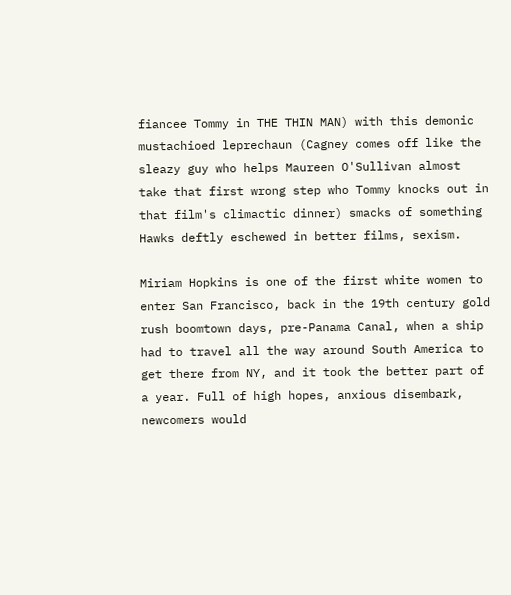fiancee Tommy in THE THIN MAN) with this demonic mustachioed leprechaun (Cagney comes off like the sleazy guy who helps Maureen O'Sullivan almost take that first wrong step who Tommy knocks out in that film's climactic dinner) smacks of something Hawks deftly eschewed in better films, sexism.

Miriam Hopkins is one of the first white women to enter San Francisco, back in the 19th century gold rush boomtown days, pre-Panama Canal, when a ship had to travel all the way around South America to get there from NY, and it took the better part of a year. Full of high hopes, anxious disembark, newcomers would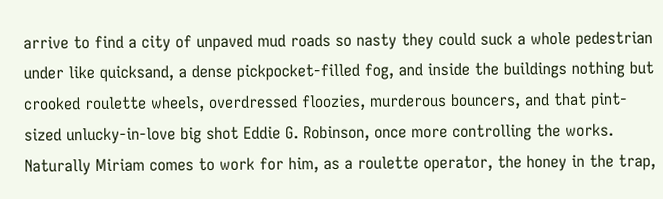arrive to find a city of unpaved mud roads so nasty they could suck a whole pedestrian under like quicksand, a dense pickpocket-filled fog, and inside the buildings nothing but crooked roulette wheels, overdressed floozies, murderous bouncers, and that pint-sized unlucky-in-love big shot Eddie G. Robinson, once more controlling the works. Naturally Miriam comes to work for him, as a roulette operator, the honey in the trap,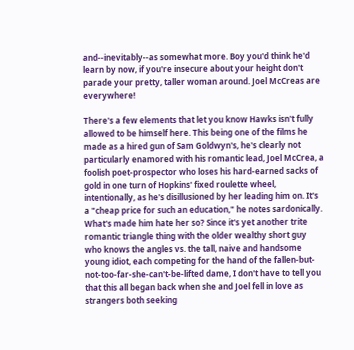and--inevitably--as somewhat more. Boy you'd think he'd learn by now, if you're insecure about your height don't parade your pretty, taller woman around. Joel McCreas are everywhere!

There's a few elements that let you know Hawks isn't fully allowed to be himself here. This being one of the films he made as a hired gun of Sam Goldwyn's, he's clearly not particularly enamored with his romantic lead, Joel McCrea, a foolish poet-prospector who loses his hard-earned sacks of gold in one turn of Hopkins' fixed roulette wheel, intentionally, as he's disillusioned by her leading him on. It's a "cheap price for such an education," he notes sardonically. What's made him hate her so? Since it's yet another trite romantic triangle thing with the older wealthy short guy who knows the angles vs. the tall, naive and handsome young idiot, each competing for the hand of the fallen-but-not-too-far-she-can't-be-lifted dame, I don't have to tell you that this all began back when she and Joel fell in love as strangers both seeking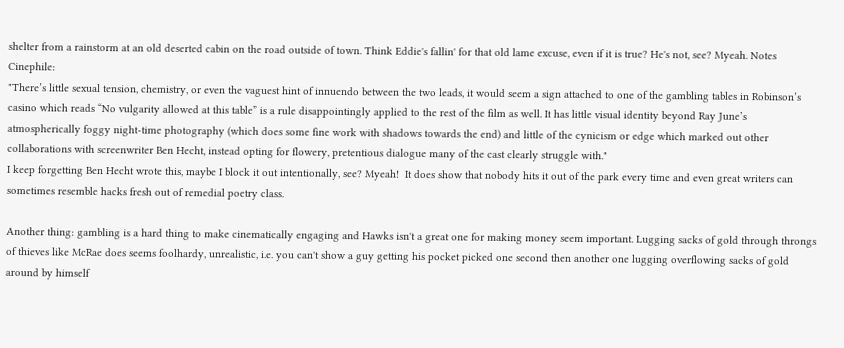shelter from a rainstorm at an old deserted cabin on the road outside of town. Think Eddie's fallin' for that old lame excuse, even if it is true? He's not, see? Myeah. Notes Cinephile:
"There’s little sexual tension, chemistry, or even the vaguest hint of innuendo between the two leads, it would seem a sign attached to one of the gambling tables in Robinson’s casino which reads “No vulgarity allowed at this table” is a rule disappointingly applied to the rest of the film as well. It has little visual identity beyond Ray June’s atmospherically foggy night-time photography (which does some fine work with shadows towards the end) and little of the cynicism or edge which marked out other collaborations with screenwriter Ben Hecht, instead opting for flowery, pretentious dialogue many of the cast clearly struggle with."
I keep forgetting Ben Hecht wrote this, maybe I block it out intentionally, see? Myeah!  It does show that nobody hits it out of the park every time and even great writers can sometimes resemble hacks fresh out of remedial poetry class.

Another thing: gambling is a hard thing to make cinematically engaging and Hawks isn't a great one for making money seem important. Lugging sacks of gold through throngs of thieves like McRae does seems foolhardy, unrealistic, i.e. you can't show a guy getting his pocket picked one second then another one lugging overflowing sacks of gold around by himself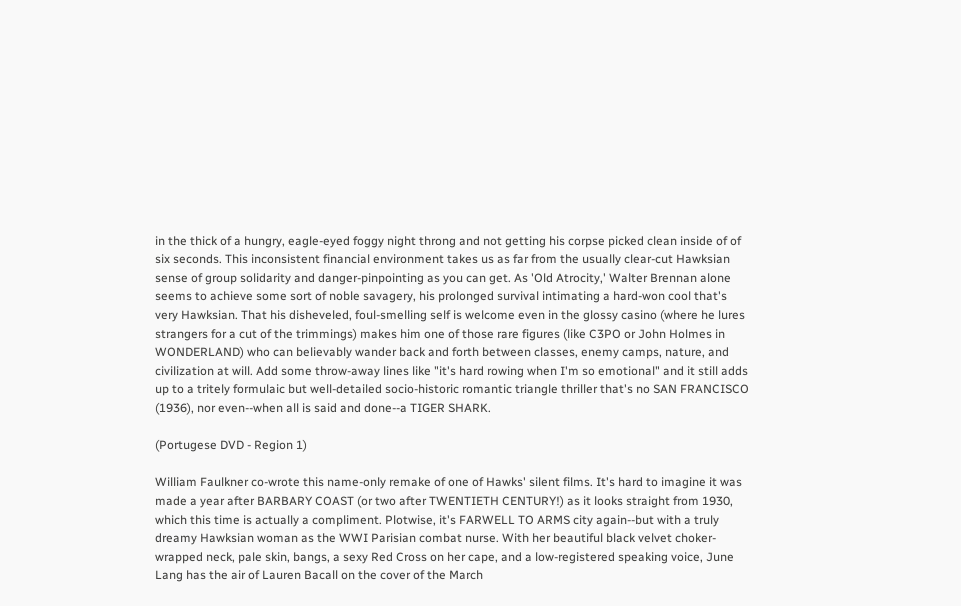in the thick of a hungry, eagle-eyed foggy night throng and not getting his corpse picked clean inside of of six seconds. This inconsistent financial environment takes us as far from the usually clear-cut Hawksian sense of group solidarity and danger-pinpointing as you can get. As 'Old Atrocity,' Walter Brennan alone seems to achieve some sort of noble savagery, his prolonged survival intimating a hard-won cool that's very Hawksian. That his disheveled, foul-smelling self is welcome even in the glossy casino (where he lures strangers for a cut of the trimmings) makes him one of those rare figures (like C3PO or John Holmes in WONDERLAND) who can believably wander back and forth between classes, enemy camps, nature, and civilization at will. Add some throw-away lines like "it's hard rowing when I'm so emotional" and it still adds up to a tritely formulaic but well-detailed socio-historic romantic triangle thriller that's no SAN FRANCISCO (1936), nor even--when all is said and done--a TIGER SHARK.

(Portugese DVD - Region 1)

William Faulkner co-wrote this name-only remake of one of Hawks' silent films. It's hard to imagine it was made a year after BARBARY COAST (or two after TWENTIETH CENTURY!) as it looks straight from 1930, which this time is actually a compliment. Plotwise, it's FARWELL TO ARMS city again--but with a truly dreamy Hawksian woman as the WWI Parisian combat nurse. With her beautiful black velvet choker-wrapped neck, pale skin, bangs, a sexy Red Cross on her cape, and a low-registered speaking voice, June Lang has the air of Lauren Bacall on the cover of the March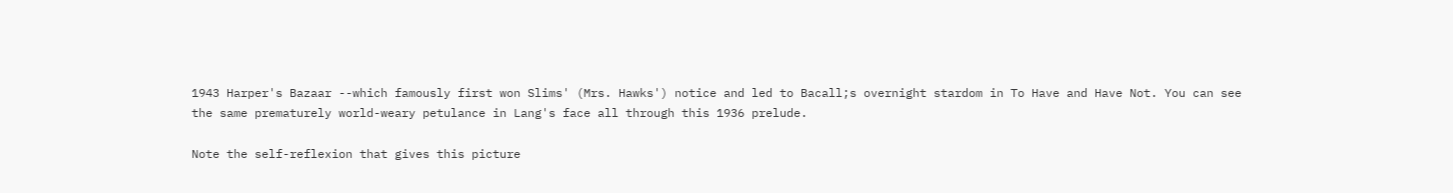1943 Harper's Bazaar --which famously first won Slims' (Mrs. Hawks') notice and led to Bacall;s overnight stardom in To Have and Have Not. You can see the same prematurely world-weary petulance in Lang's face all through this 1936 prelude.

Note the self-reflexion that gives this picture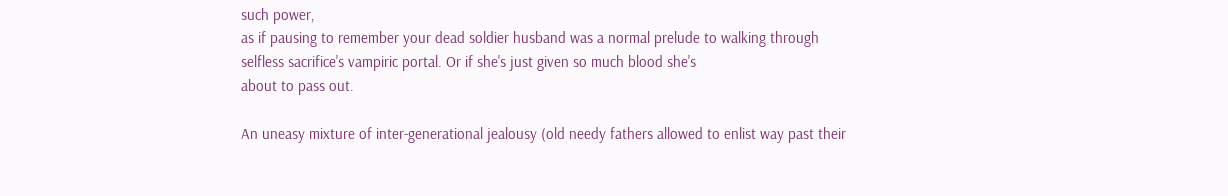such power,
as if pausing to remember your dead soldier husband was a normal prelude to walking through
selfless sacrifice's vampiric portal. Or if she's just given so much blood she's
about to pass out.

An uneasy mixture of inter-generational jealousy (old needy fathers allowed to enlist way past their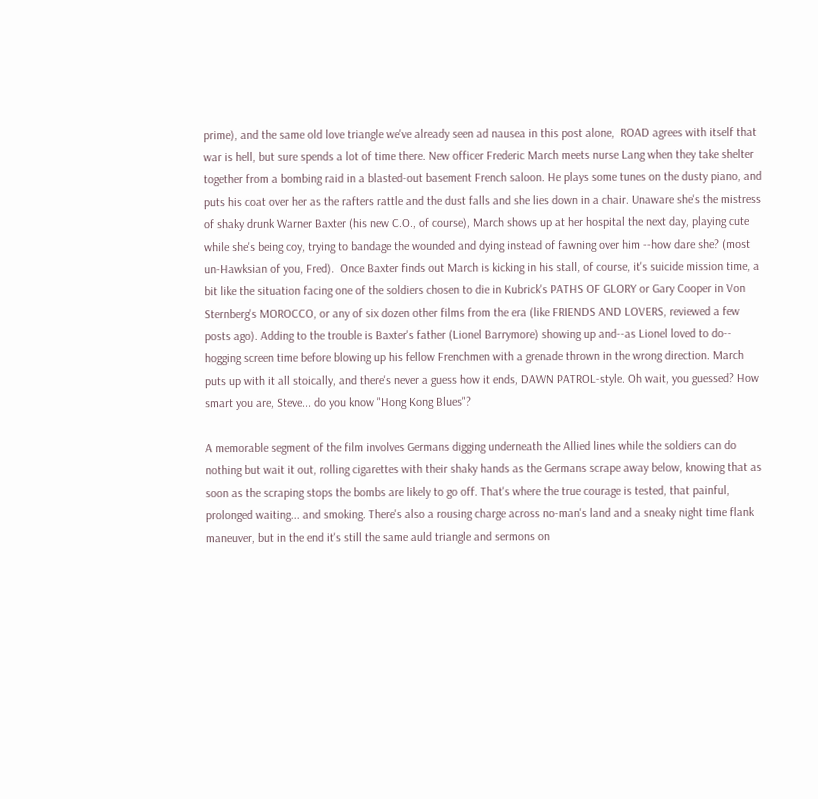prime), and the same old love triangle we've already seen ad nausea in this post alone,  ROAD agrees with itself that war is hell, but sure spends a lot of time there. New officer Frederic March meets nurse Lang when they take shelter together from a bombing raid in a blasted-out basement French saloon. He plays some tunes on the dusty piano, and puts his coat over her as the rafters rattle and the dust falls and she lies down in a chair. Unaware she's the mistress of shaky drunk Warner Baxter (his new C.O., of course), March shows up at her hospital the next day, playing cute while she's being coy, trying to bandage the wounded and dying instead of fawning over him --how dare she? (most un-Hawksian of you, Fred).  Once Baxter finds out March is kicking in his stall, of course, it's suicide mission time, a bit like the situation facing one of the soldiers chosen to die in Kubrick's PATHS OF GLORY or Gary Cooper in Von Sternberg's MOROCCO, or any of six dozen other films from the era (like FRIENDS AND LOVERS, reviewed a few posts ago). Adding to the trouble is Baxter's father (Lionel Barrymore) showing up and--as Lionel loved to do-- hogging screen time before blowing up his fellow Frenchmen with a grenade thrown in the wrong direction. March puts up with it all stoically, and there's never a guess how it ends, DAWN PATROL-style. Oh wait, you guessed? How smart you are, Steve... do you know "Hong Kong Blues"?

A memorable segment of the film involves Germans digging underneath the Allied lines while the soldiers can do nothing but wait it out, rolling cigarettes with their shaky hands as the Germans scrape away below, knowing that as soon as the scraping stops the bombs are likely to go off. That's where the true courage is tested, that painful, prolonged waiting... and smoking. There's also a rousing charge across no-man's land and a sneaky night time flank maneuver, but in the end it's still the same auld triangle and sermons on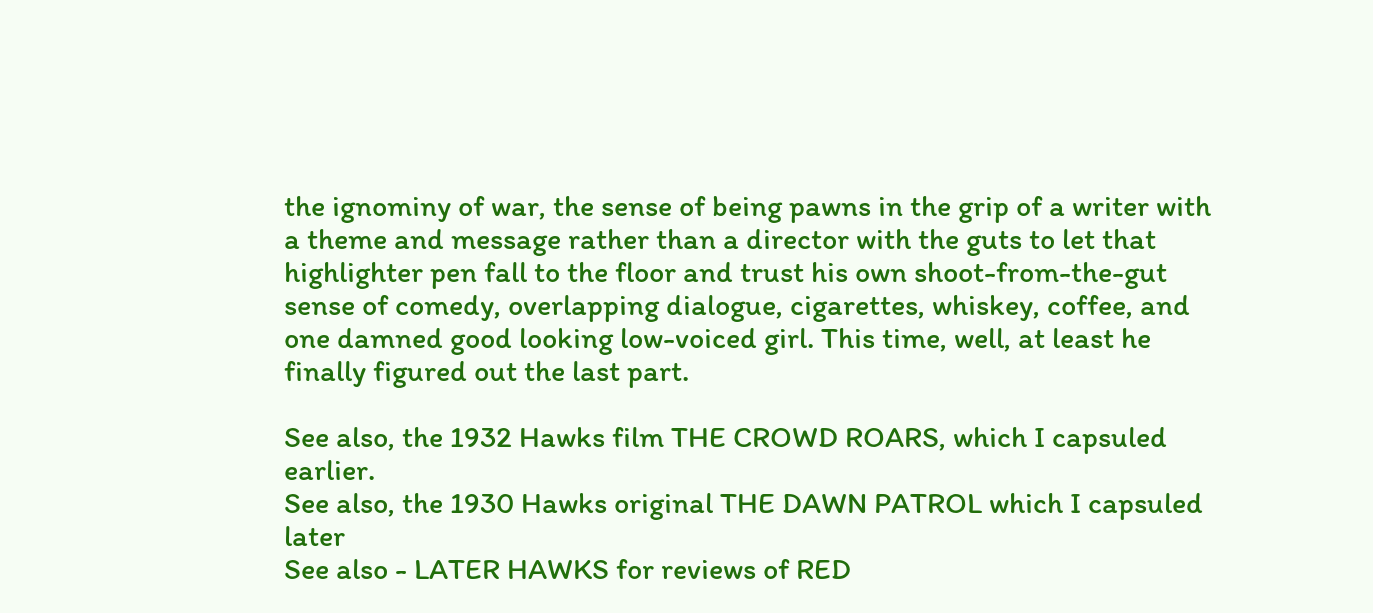the ignominy of war, the sense of being pawns in the grip of a writer with a theme and message rather than a director with the guts to let that highlighter pen fall to the floor and trust his own shoot-from-the-gut sense of comedy, overlapping dialogue, cigarettes, whiskey, coffee, and one damned good looking low-voiced girl. This time, well, at least he finally figured out the last part.

See also, the 1932 Hawks film THE CROWD ROARS, which I capsuled earlier.
See also, the 1930 Hawks original THE DAWN PATROL which I capsuled later
See also - LATER HAWKS for reviews of RED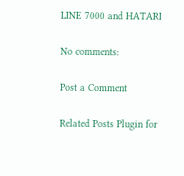LINE 7000 and HATARI

No comments:

Post a Comment

Related Posts Plugin for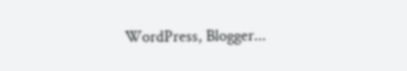WordPress, Blogger...